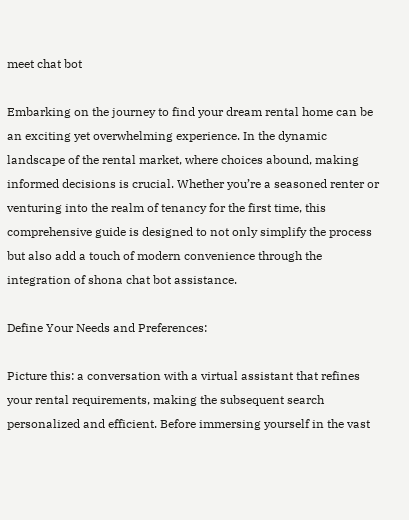meet chat bot

Embarking on the journey to find your dream rental home can be an exciting yet overwhelming experience. In the dynamic landscape of the rental market, where choices abound, making informed decisions is crucial. Whether you’re a seasoned renter or venturing into the realm of tenancy for the first time, this comprehensive guide is designed to not only simplify the process but also add a touch of modern convenience through the integration of shona chat bot assistance.

Define Your Needs and Preferences:

Picture this: a conversation with a virtual assistant that refines your rental requirements, making the subsequent search personalized and efficient. Before immersing yourself in the vast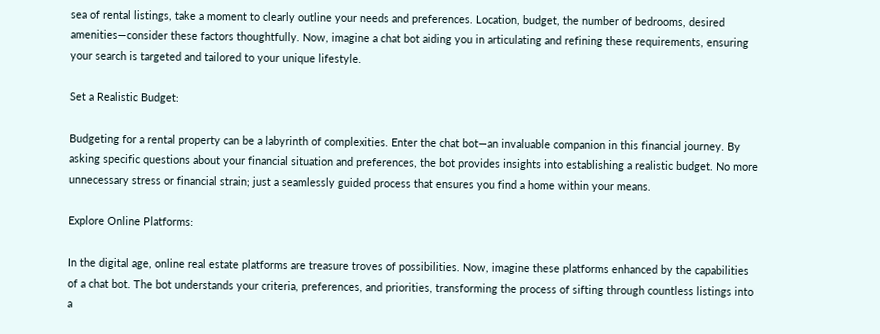sea of rental listings, take a moment to clearly outline your needs and preferences. Location, budget, the number of bedrooms, desired amenities—consider these factors thoughtfully. Now, imagine a chat bot aiding you in articulating and refining these requirements, ensuring your search is targeted and tailored to your unique lifestyle.

Set a Realistic Budget:

Budgeting for a rental property can be a labyrinth of complexities. Enter the chat bot—an invaluable companion in this financial journey. By asking specific questions about your financial situation and preferences, the bot provides insights into establishing a realistic budget. No more unnecessary stress or financial strain; just a seamlessly guided process that ensures you find a home within your means.

Explore Online Platforms:

In the digital age, online real estate platforms are treasure troves of possibilities. Now, imagine these platforms enhanced by the capabilities of a chat bot. The bot understands your criteria, preferences, and priorities, transforming the process of sifting through countless listings into a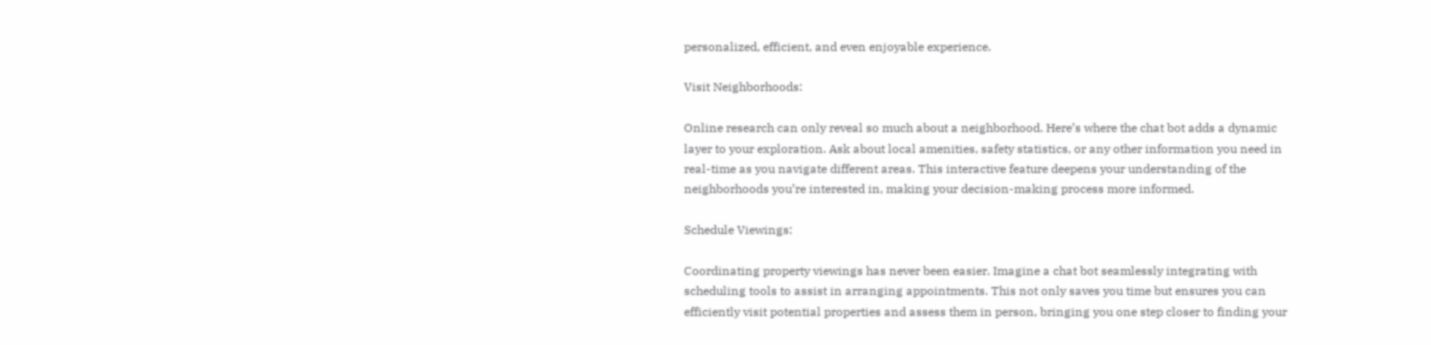personalized, efficient, and even enjoyable experience.

Visit Neighborhoods:

Online research can only reveal so much about a neighborhood. Here’s where the chat bot adds a dynamic layer to your exploration. Ask about local amenities, safety statistics, or any other information you need in real-time as you navigate different areas. This interactive feature deepens your understanding of the neighborhoods you’re interested in, making your decision-making process more informed.

Schedule Viewings:

Coordinating property viewings has never been easier. Imagine a chat bot seamlessly integrating with scheduling tools to assist in arranging appointments. This not only saves you time but ensures you can efficiently visit potential properties and assess them in person, bringing you one step closer to finding your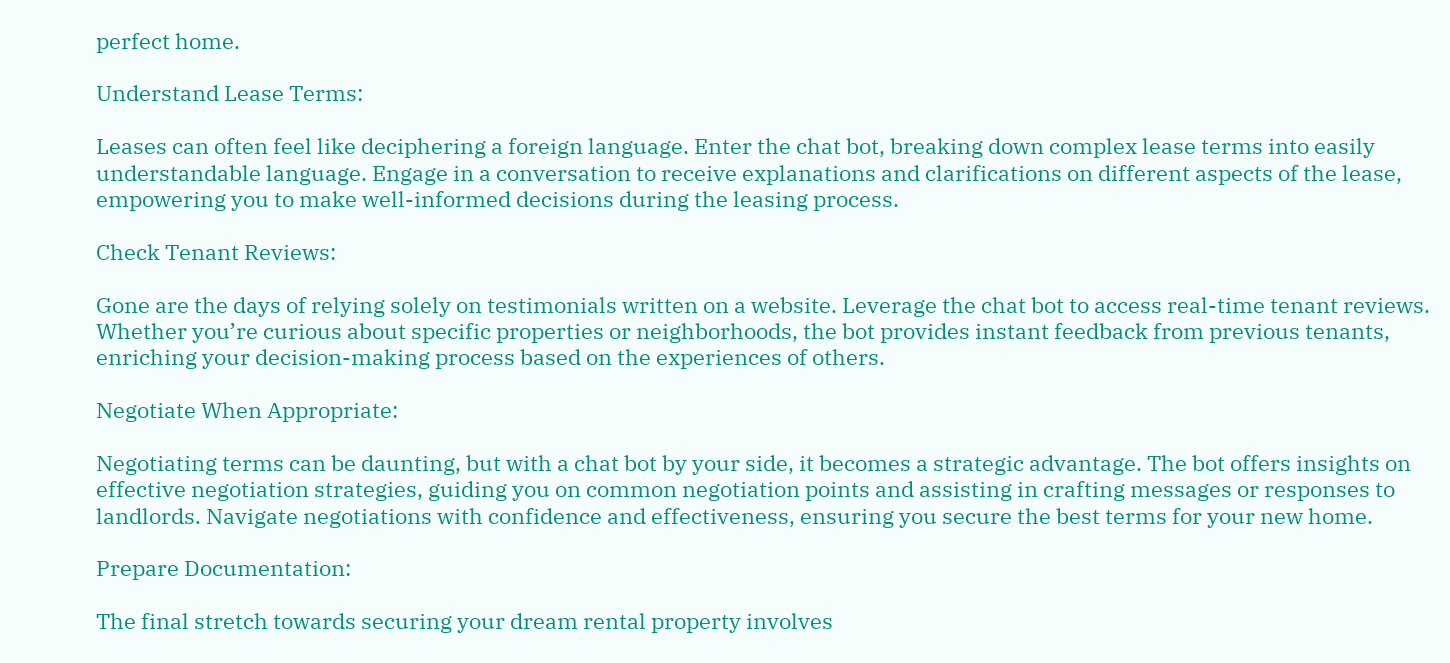perfect home.

Understand Lease Terms:

Leases can often feel like deciphering a foreign language. Enter the chat bot, breaking down complex lease terms into easily understandable language. Engage in a conversation to receive explanations and clarifications on different aspects of the lease, empowering you to make well-informed decisions during the leasing process.

Check Tenant Reviews:

Gone are the days of relying solely on testimonials written on a website. Leverage the chat bot to access real-time tenant reviews. Whether you’re curious about specific properties or neighborhoods, the bot provides instant feedback from previous tenants, enriching your decision-making process based on the experiences of others.

Negotiate When Appropriate:

Negotiating terms can be daunting, but with a chat bot by your side, it becomes a strategic advantage. The bot offers insights on effective negotiation strategies, guiding you on common negotiation points and assisting in crafting messages or responses to landlords. Navigate negotiations with confidence and effectiveness, ensuring you secure the best terms for your new home.

Prepare Documentation:

The final stretch towards securing your dream rental property involves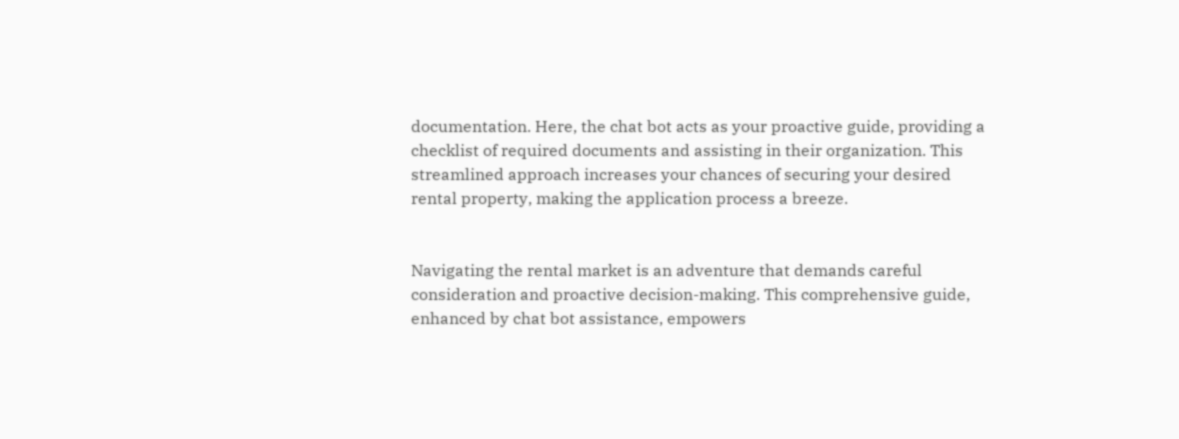documentation. Here, the chat bot acts as your proactive guide, providing a checklist of required documents and assisting in their organization. This streamlined approach increases your chances of securing your desired rental property, making the application process a breeze.


Navigating the rental market is an adventure that demands careful consideration and proactive decision-making. This comprehensive guide, enhanced by chat bot assistance, empowers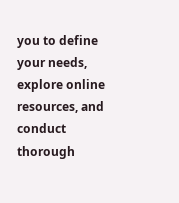you to define your needs, explore online resources, and conduct thorough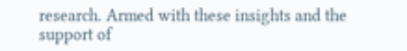research. Armed with these insights and the support of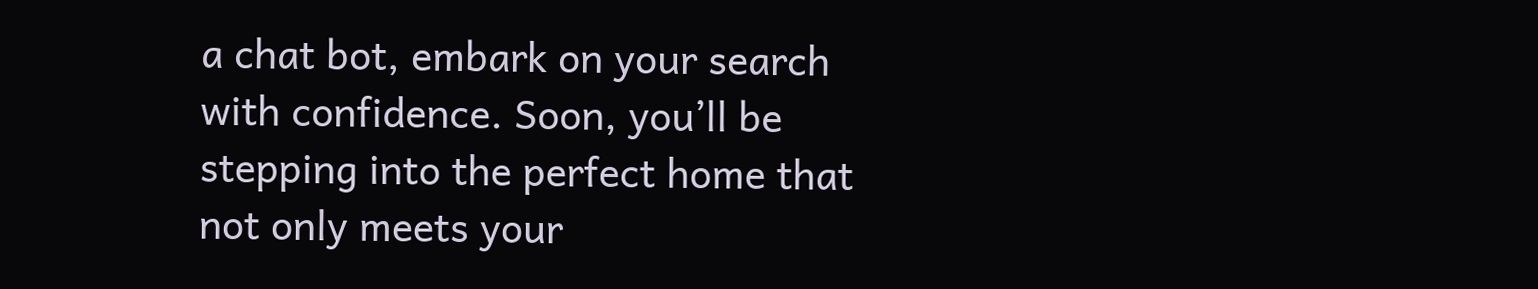a chat bot, embark on your search with confidence. Soon, you’ll be stepping into the perfect home that not only meets your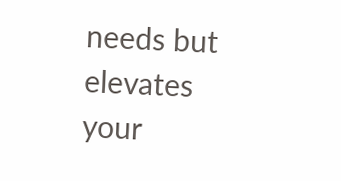needs but elevates your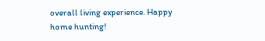overall living experience. Happy home hunting!